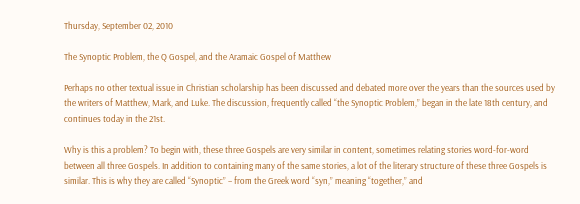Thursday, September 02, 2010

The Synoptic Problem, the Q Gospel, and the Aramaic Gospel of Matthew

Perhaps no other textual issue in Christian scholarship has been discussed and debated more over the years than the sources used by the writers of Matthew, Mark, and Luke. The discussion, frequently called “the Synoptic Problem,” began in the late 18th century, and continues today in the 21st.

Why is this a problem? To begin with, these three Gospels are very similar in content, sometimes relating stories word-for-word between all three Gospels. In addition to containing many of the same stories, a lot of the literary structure of these three Gospels is similar. This is why they are called “Synoptic” – from the Greek word “syn,” meaning “together,” and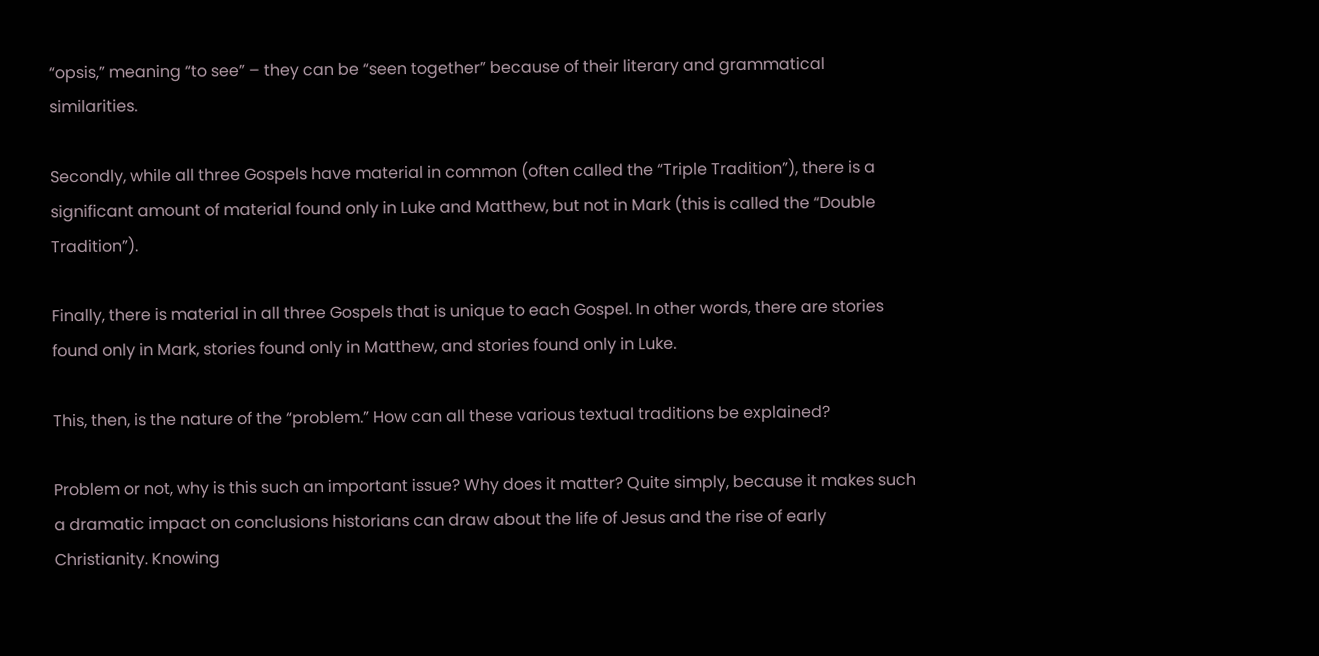“opsis,” meaning “to see” – they can be “seen together” because of their literary and grammatical similarities.

Secondly, while all three Gospels have material in common (often called the “Triple Tradition”), there is a significant amount of material found only in Luke and Matthew, but not in Mark (this is called the “Double Tradition”).

Finally, there is material in all three Gospels that is unique to each Gospel. In other words, there are stories found only in Mark, stories found only in Matthew, and stories found only in Luke.

This, then, is the nature of the “problem.” How can all these various textual traditions be explained?

Problem or not, why is this such an important issue? Why does it matter? Quite simply, because it makes such a dramatic impact on conclusions historians can draw about the life of Jesus and the rise of early Christianity. Knowing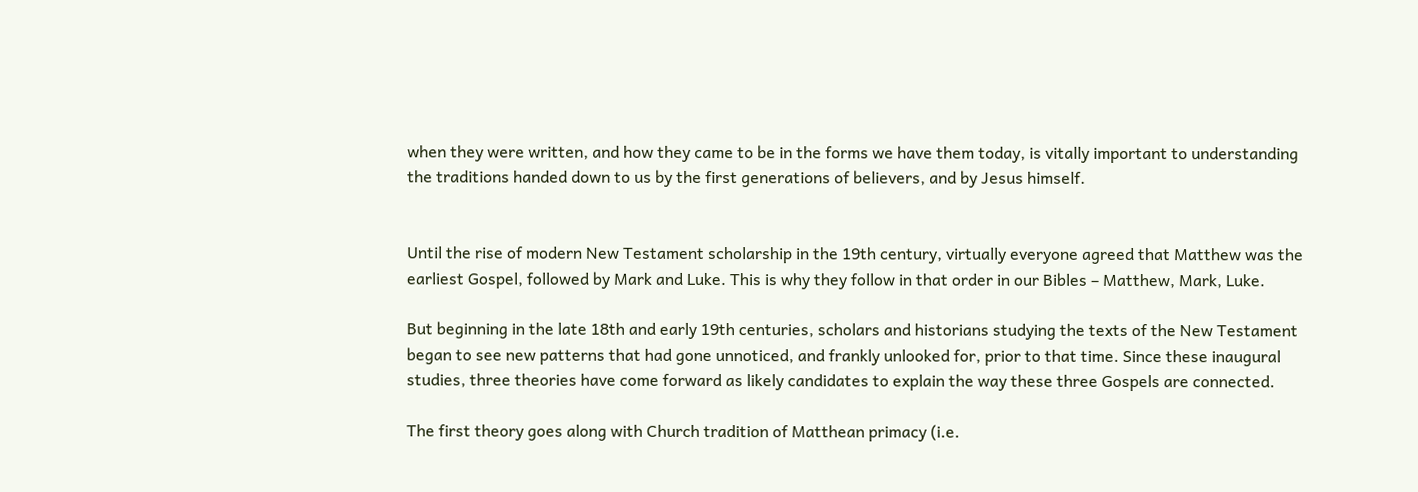when they were written, and how they came to be in the forms we have them today, is vitally important to understanding the traditions handed down to us by the first generations of believers, and by Jesus himself.


Until the rise of modern New Testament scholarship in the 19th century, virtually everyone agreed that Matthew was the earliest Gospel, followed by Mark and Luke. This is why they follow in that order in our Bibles – Matthew, Mark, Luke.

But beginning in the late 18th and early 19th centuries, scholars and historians studying the texts of the New Testament began to see new patterns that had gone unnoticed, and frankly unlooked for, prior to that time. Since these inaugural studies, three theories have come forward as likely candidates to explain the way these three Gospels are connected.

The first theory goes along with Church tradition of Matthean primacy (i.e.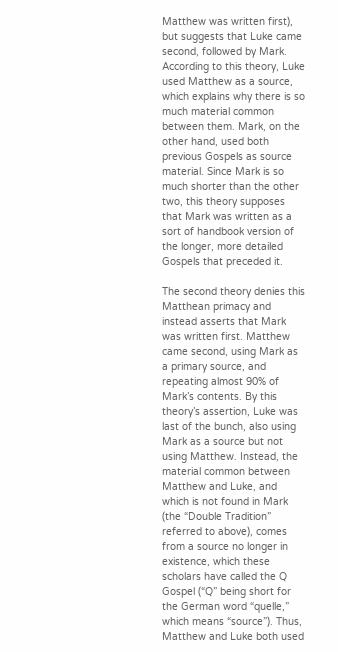Matthew was written first), but suggests that Luke came second, followed by Mark. According to this theory, Luke used Matthew as a source, which explains why there is so much material common between them. Mark, on the other hand, used both previous Gospels as source material. Since Mark is so much shorter than the other two, this theory supposes that Mark was written as a sort of handbook version of the longer, more detailed Gospels that preceded it.

The second theory denies this Matthean primacy and instead asserts that Mark was written first. Matthew came second, using Mark as a primary source, and repeating almost 90% of Mark’s contents. By this theory’s assertion, Luke was last of the bunch, also using Mark as a source but not using Matthew. Instead, the material common between Matthew and Luke, and which is not found in Mark (the “Double Tradition” referred to above), comes from a source no longer in existence, which these scholars have called the Q Gospel (“Q” being short for the German word “quelle,” which means “source”). Thus, Matthew and Luke both used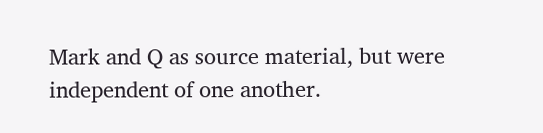Mark and Q as source material, but were independent of one another.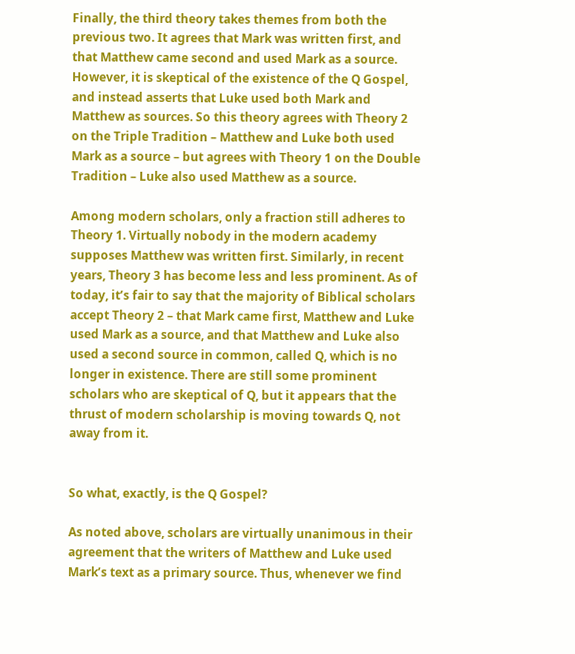Finally, the third theory takes themes from both the previous two. It agrees that Mark was written first, and that Matthew came second and used Mark as a source. However, it is skeptical of the existence of the Q Gospel, and instead asserts that Luke used both Mark and Matthew as sources. So this theory agrees with Theory 2 on the Triple Tradition – Matthew and Luke both used Mark as a source – but agrees with Theory 1 on the Double Tradition – Luke also used Matthew as a source.

Among modern scholars, only a fraction still adheres to Theory 1. Virtually nobody in the modern academy supposes Matthew was written first. Similarly, in recent years, Theory 3 has become less and less prominent. As of today, it’s fair to say that the majority of Biblical scholars accept Theory 2 – that Mark came first, Matthew and Luke used Mark as a source, and that Matthew and Luke also used a second source in common, called Q, which is no longer in existence. There are still some prominent scholars who are skeptical of Q, but it appears that the thrust of modern scholarship is moving towards Q, not away from it.


So what, exactly, is the Q Gospel?

As noted above, scholars are virtually unanimous in their agreement that the writers of Matthew and Luke used Mark’s text as a primary source. Thus, whenever we find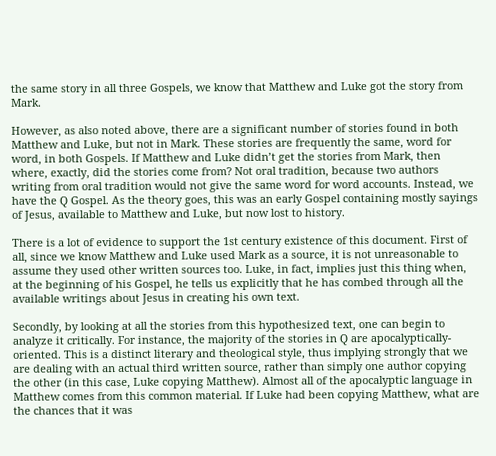the same story in all three Gospels, we know that Matthew and Luke got the story from Mark.

However, as also noted above, there are a significant number of stories found in both Matthew and Luke, but not in Mark. These stories are frequently the same, word for word, in both Gospels. If Matthew and Luke didn’t get the stories from Mark, then where, exactly, did the stories come from? Not oral tradition, because two authors writing from oral tradition would not give the same word for word accounts. Instead, we have the Q Gospel. As the theory goes, this was an early Gospel containing mostly sayings of Jesus, available to Matthew and Luke, but now lost to history.

There is a lot of evidence to support the 1st century existence of this document. First of all, since we know Matthew and Luke used Mark as a source, it is not unreasonable to assume they used other written sources too. Luke, in fact, implies just this thing when, at the beginning of his Gospel, he tells us explicitly that he has combed through all the available writings about Jesus in creating his own text.

Secondly, by looking at all the stories from this hypothesized text, one can begin to analyze it critically. For instance, the majority of the stories in Q are apocalyptically-oriented. This is a distinct literary and theological style, thus implying strongly that we are dealing with an actual third written source, rather than simply one author copying the other (in this case, Luke copying Matthew). Almost all of the apocalyptic language in Matthew comes from this common material. If Luke had been copying Matthew, what are the chances that it was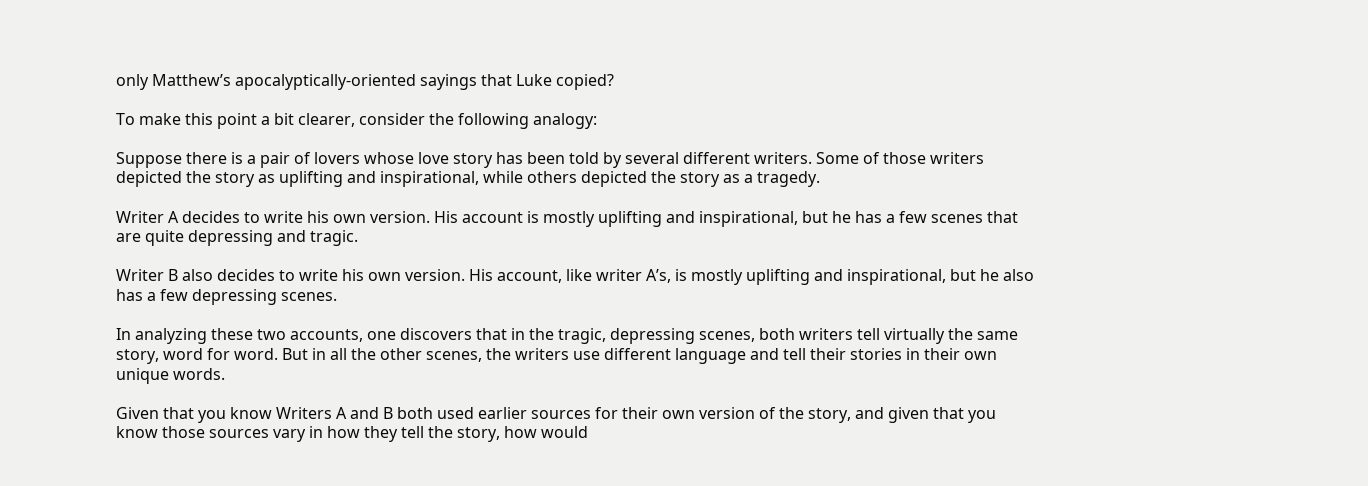only Matthew’s apocalyptically-oriented sayings that Luke copied?

To make this point a bit clearer, consider the following analogy:

Suppose there is a pair of lovers whose love story has been told by several different writers. Some of those writers depicted the story as uplifting and inspirational, while others depicted the story as a tragedy.

Writer A decides to write his own version. His account is mostly uplifting and inspirational, but he has a few scenes that are quite depressing and tragic.

Writer B also decides to write his own version. His account, like writer A’s, is mostly uplifting and inspirational, but he also has a few depressing scenes.

In analyzing these two accounts, one discovers that in the tragic, depressing scenes, both writers tell virtually the same story, word for word. But in all the other scenes, the writers use different language and tell their stories in their own unique words.

Given that you know Writers A and B both used earlier sources for their own version of the story, and given that you know those sources vary in how they tell the story, how would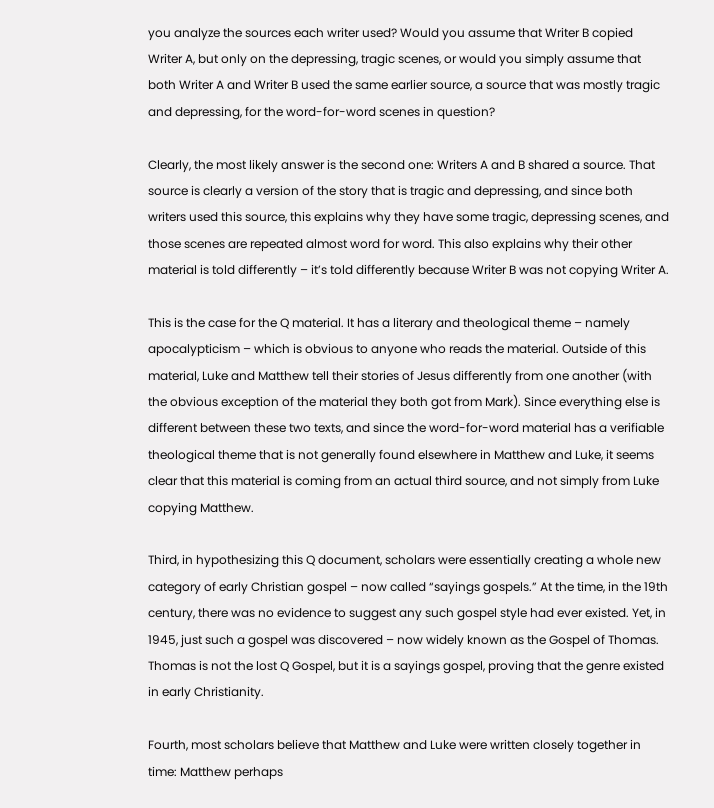you analyze the sources each writer used? Would you assume that Writer B copied Writer A, but only on the depressing, tragic scenes, or would you simply assume that both Writer A and Writer B used the same earlier source, a source that was mostly tragic and depressing, for the word-for-word scenes in question?

Clearly, the most likely answer is the second one: Writers A and B shared a source. That source is clearly a version of the story that is tragic and depressing, and since both writers used this source, this explains why they have some tragic, depressing scenes, and those scenes are repeated almost word for word. This also explains why their other material is told differently – it’s told differently because Writer B was not copying Writer A.

This is the case for the Q material. It has a literary and theological theme – namely apocalypticism – which is obvious to anyone who reads the material. Outside of this material, Luke and Matthew tell their stories of Jesus differently from one another (with the obvious exception of the material they both got from Mark). Since everything else is different between these two texts, and since the word-for-word material has a verifiable theological theme that is not generally found elsewhere in Matthew and Luke, it seems clear that this material is coming from an actual third source, and not simply from Luke copying Matthew.

Third, in hypothesizing this Q document, scholars were essentially creating a whole new category of early Christian gospel – now called “sayings gospels.” At the time, in the 19th century, there was no evidence to suggest any such gospel style had ever existed. Yet, in 1945, just such a gospel was discovered – now widely known as the Gospel of Thomas. Thomas is not the lost Q Gospel, but it is a sayings gospel, proving that the genre existed in early Christianity.

Fourth, most scholars believe that Matthew and Luke were written closely together in time: Matthew perhaps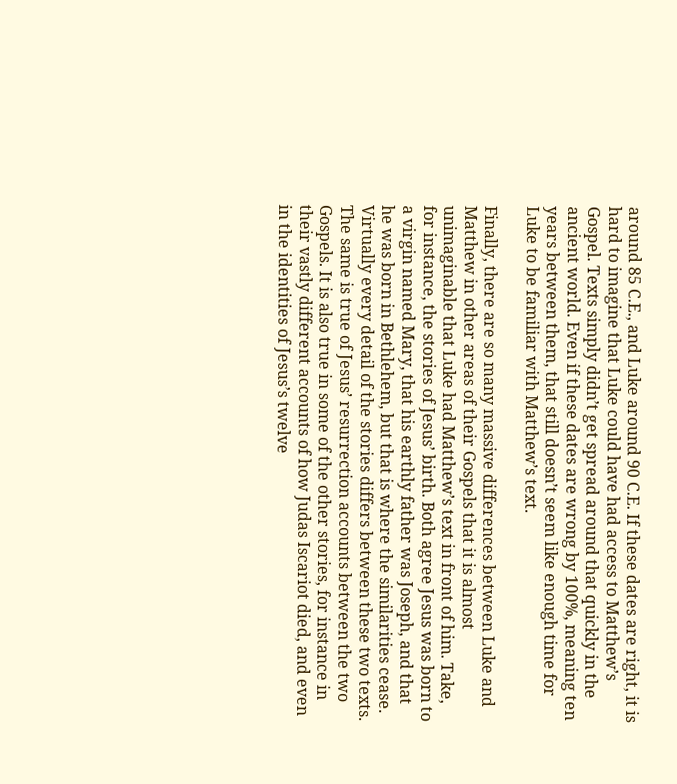around 85 C.E., and Luke around 90 C.E. If these dates are right, it is hard to imagine that Luke could have had access to Matthew’s Gospel. Texts simply didn’t get spread around that quickly in the ancient world. Even if these dates are wrong by 100%, meaning ten years between them, that still doesn’t seem like enough time for Luke to be familiar with Matthew’s text.

Finally, there are so many massive differences between Luke and Matthew in other areas of their Gospels that it is almost unimaginable that Luke had Matthew’s text in front of him. Take, for instance, the stories of Jesus’ birth. Both agree Jesus was born to a virgin named Mary, that his earthly father was Joseph, and that he was born in Bethlehem, but that is where the similarities cease. Virtually every detail of the stories differs between these two texts. The same is true of Jesus’ resurrection accounts between the two Gospels. It is also true in some of the other stories, for instance in their vastly different accounts of how Judas Iscariot died, and even in the identities of Jesus’s twelve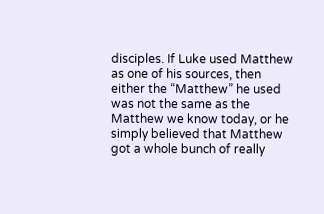disciples. If Luke used Matthew as one of his sources, then either the “Matthew” he used was not the same as the Matthew we know today, or he simply believed that Matthew got a whole bunch of really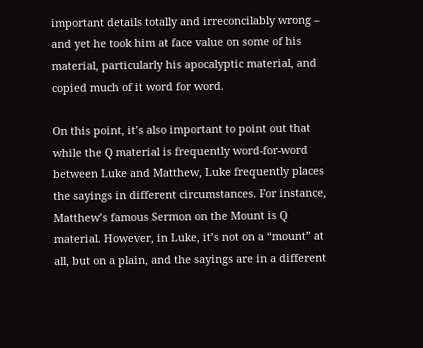important details totally and irreconcilably wrong – and yet he took him at face value on some of his material, particularly his apocalyptic material, and copied much of it word for word.

On this point, it’s also important to point out that while the Q material is frequently word-for-word between Luke and Matthew, Luke frequently places the sayings in different circumstances. For instance, Matthew’s famous Sermon on the Mount is Q material. However, in Luke, it’s not on a “mount” at all, but on a plain, and the sayings are in a different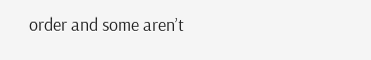order and some aren’t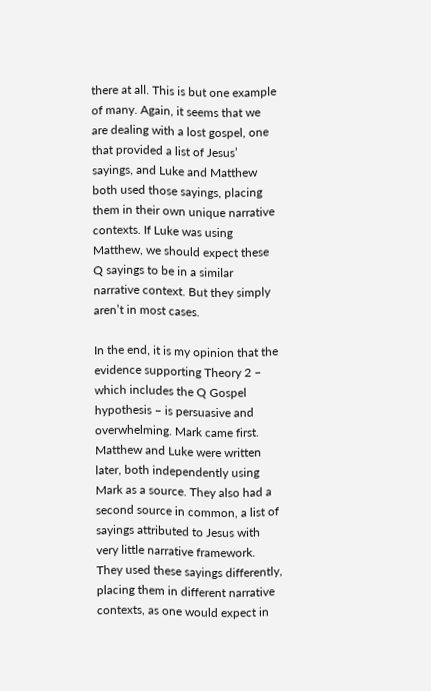there at all. This is but one example of many. Again, it seems that we are dealing with a lost gospel, one that provided a list of Jesus’ sayings, and Luke and Matthew both used those sayings, placing them in their own unique narrative contexts. If Luke was using Matthew, we should expect these Q sayings to be in a similar narrative context. But they simply aren’t in most cases.

In the end, it is my opinion that the evidence supporting Theory 2 – which includes the Q Gospel hypothesis – is persuasive and overwhelming. Mark came first. Matthew and Luke were written later, both independently using Mark as a source. They also had a second source in common, a list of sayings attributed to Jesus with very little narrative framework. They used these sayings differently, placing them in different narrative contexts, as one would expect in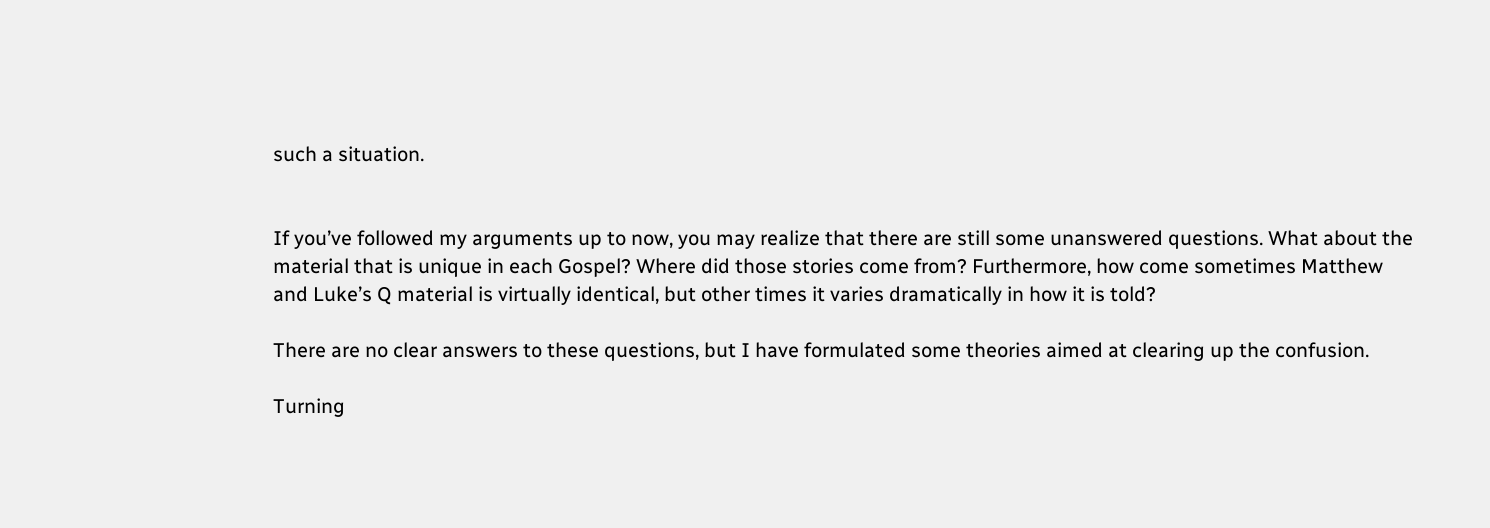such a situation.


If you’ve followed my arguments up to now, you may realize that there are still some unanswered questions. What about the material that is unique in each Gospel? Where did those stories come from? Furthermore, how come sometimes Matthew and Luke’s Q material is virtually identical, but other times it varies dramatically in how it is told?

There are no clear answers to these questions, but I have formulated some theories aimed at clearing up the confusion.

Turning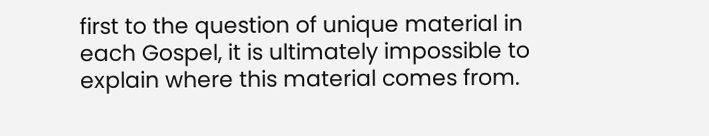first to the question of unique material in each Gospel, it is ultimately impossible to explain where this material comes from.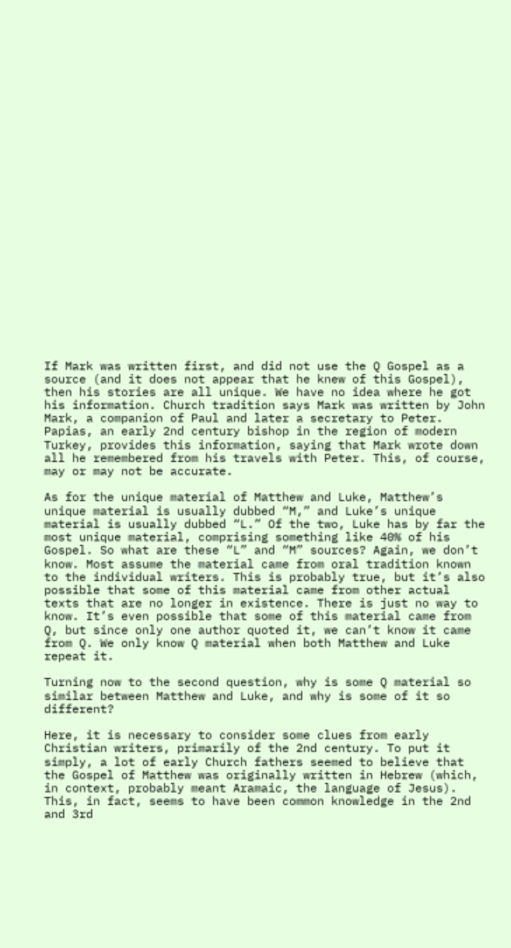If Mark was written first, and did not use the Q Gospel as a source (and it does not appear that he knew of this Gospel), then his stories are all unique. We have no idea where he got his information. Church tradition says Mark was written by John Mark, a companion of Paul and later a secretary to Peter. Papias, an early 2nd century bishop in the region of modern Turkey, provides this information, saying that Mark wrote down all he remembered from his travels with Peter. This, of course, may or may not be accurate.

As for the unique material of Matthew and Luke, Matthew’s unique material is usually dubbed “M,” and Luke’s unique material is usually dubbed “L.” Of the two, Luke has by far the most unique material, comprising something like 40% of his Gospel. So what are these “L” and “M” sources? Again, we don’t know. Most assume the material came from oral tradition known to the individual writers. This is probably true, but it’s also possible that some of this material came from other actual texts that are no longer in existence. There is just no way to know. It’s even possible that some of this material came from Q, but since only one author quoted it, we can’t know it came from Q. We only know Q material when both Matthew and Luke repeat it.

Turning now to the second question, why is some Q material so similar between Matthew and Luke, and why is some of it so different?

Here, it is necessary to consider some clues from early Christian writers, primarily of the 2nd century. To put it simply, a lot of early Church fathers seemed to believe that the Gospel of Matthew was originally written in Hebrew (which, in context, probably meant Aramaic, the language of Jesus). This, in fact, seems to have been common knowledge in the 2nd and 3rd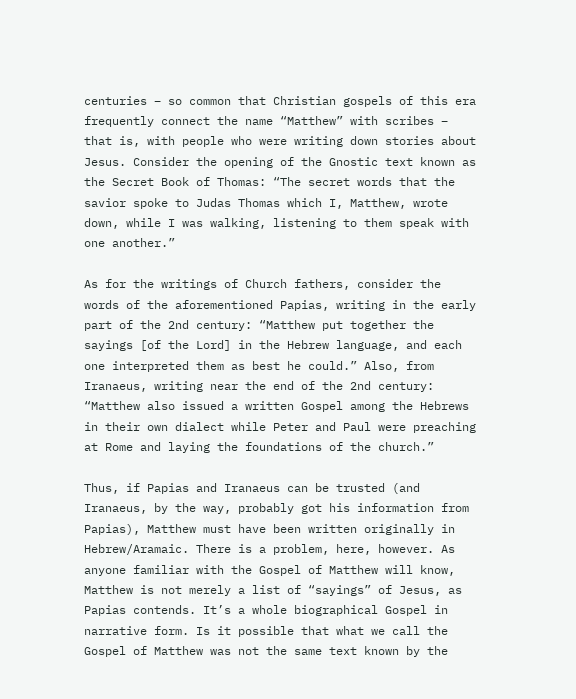centuries – so common that Christian gospels of this era frequently connect the name “Matthew” with scribes – that is, with people who were writing down stories about Jesus. Consider the opening of the Gnostic text known as the Secret Book of Thomas: “The secret words that the savior spoke to Judas Thomas which I, Matthew, wrote down, while I was walking, listening to them speak with one another.”

As for the writings of Church fathers, consider the words of the aforementioned Papias, writing in the early part of the 2nd century: “Matthew put together the sayings [of the Lord] in the Hebrew language, and each one interpreted them as best he could.” Also, from Iranaeus, writing near the end of the 2nd century: “Matthew also issued a written Gospel among the Hebrews in their own dialect while Peter and Paul were preaching at Rome and laying the foundations of the church.”

Thus, if Papias and Iranaeus can be trusted (and Iranaeus, by the way, probably got his information from Papias), Matthew must have been written originally in Hebrew/Aramaic. There is a problem, here, however. As anyone familiar with the Gospel of Matthew will know, Matthew is not merely a list of “sayings” of Jesus, as Papias contends. It’s a whole biographical Gospel in narrative form. Is it possible that what we call the Gospel of Matthew was not the same text known by the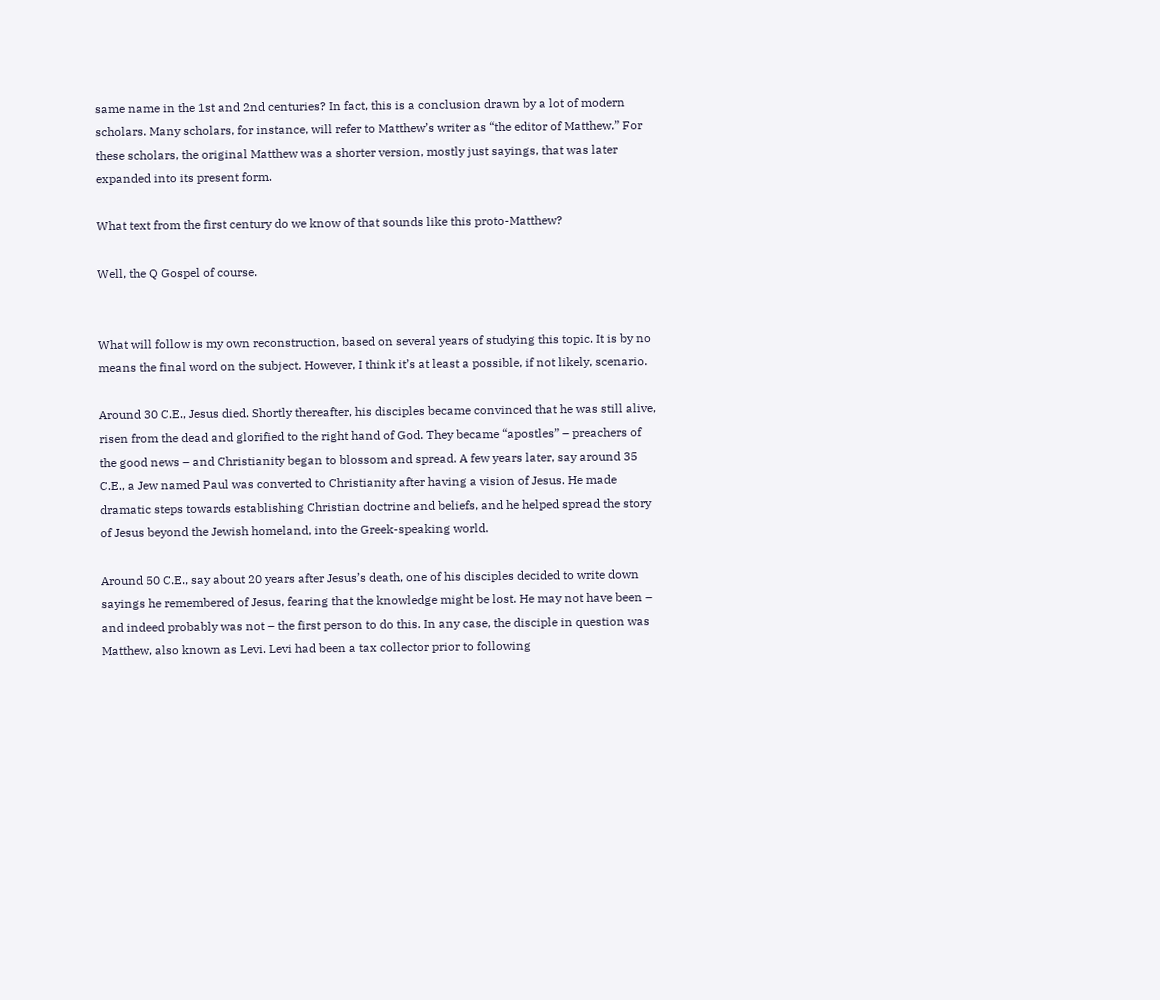same name in the 1st and 2nd centuries? In fact, this is a conclusion drawn by a lot of modern scholars. Many scholars, for instance, will refer to Matthew’s writer as “the editor of Matthew.” For these scholars, the original Matthew was a shorter version, mostly just sayings, that was later expanded into its present form.

What text from the first century do we know of that sounds like this proto-Matthew?

Well, the Q Gospel of course.


What will follow is my own reconstruction, based on several years of studying this topic. It is by no means the final word on the subject. However, I think it’s at least a possible, if not likely, scenario.

Around 30 C.E., Jesus died. Shortly thereafter, his disciples became convinced that he was still alive, risen from the dead and glorified to the right hand of God. They became “apostles” – preachers of the good news – and Christianity began to blossom and spread. A few years later, say around 35 C.E., a Jew named Paul was converted to Christianity after having a vision of Jesus. He made dramatic steps towards establishing Christian doctrine and beliefs, and he helped spread the story of Jesus beyond the Jewish homeland, into the Greek-speaking world.

Around 50 C.E., say about 20 years after Jesus’s death, one of his disciples decided to write down sayings he remembered of Jesus, fearing that the knowledge might be lost. He may not have been – and indeed probably was not – the first person to do this. In any case, the disciple in question was Matthew, also known as Levi. Levi had been a tax collector prior to following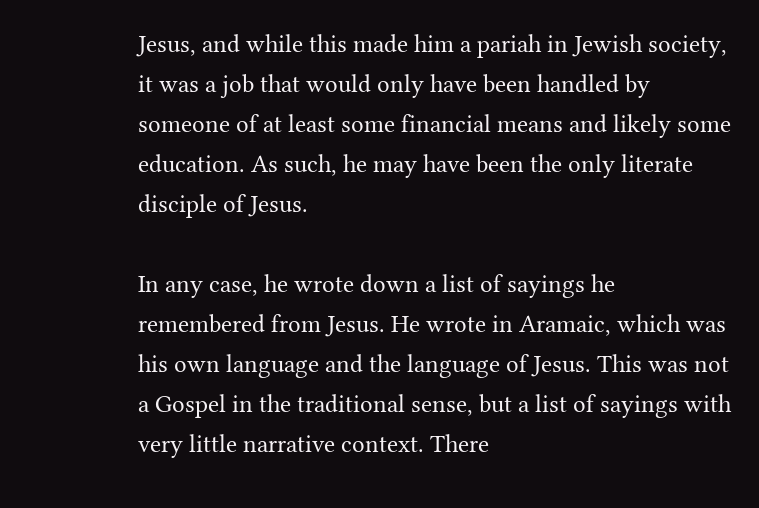Jesus, and while this made him a pariah in Jewish society, it was a job that would only have been handled by someone of at least some financial means and likely some education. As such, he may have been the only literate disciple of Jesus.

In any case, he wrote down a list of sayings he remembered from Jesus. He wrote in Aramaic, which was his own language and the language of Jesus. This was not a Gospel in the traditional sense, but a list of sayings with very little narrative context. There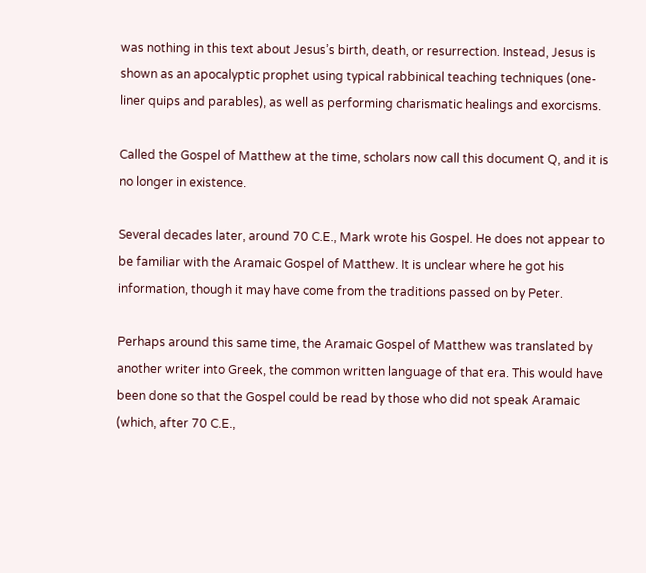was nothing in this text about Jesus’s birth, death, or resurrection. Instead, Jesus is shown as an apocalyptic prophet using typical rabbinical teaching techniques (one-liner quips and parables), as well as performing charismatic healings and exorcisms.

Called the Gospel of Matthew at the time, scholars now call this document Q, and it is no longer in existence.

Several decades later, around 70 C.E., Mark wrote his Gospel. He does not appear to be familiar with the Aramaic Gospel of Matthew. It is unclear where he got his information, though it may have come from the traditions passed on by Peter.

Perhaps around this same time, the Aramaic Gospel of Matthew was translated by another writer into Greek, the common written language of that era. This would have been done so that the Gospel could be read by those who did not speak Aramaic (which, after 70 C.E.,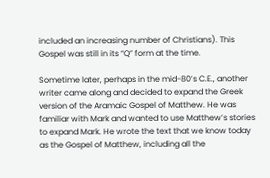included an increasing number of Christians). This Gospel was still in its “Q” form at the time.

Sometime later, perhaps in the mid-80’s C.E., another writer came along and decided to expand the Greek version of the Aramaic Gospel of Matthew. He was familiar with Mark and wanted to use Matthew’s stories to expand Mark. He wrote the text that we know today as the Gospel of Matthew, including all the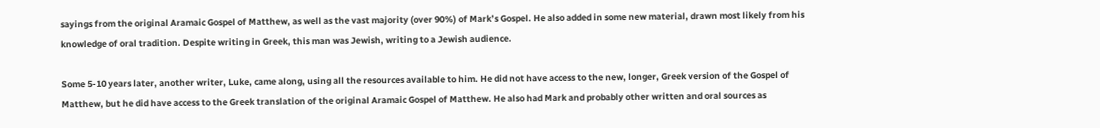sayings from the original Aramaic Gospel of Matthew, as well as the vast majority (over 90%) of Mark’s Gospel. He also added in some new material, drawn most likely from his knowledge of oral tradition. Despite writing in Greek, this man was Jewish, writing to a Jewish audience.

Some 5-10 years later, another writer, Luke, came along, using all the resources available to him. He did not have access to the new, longer, Greek version of the Gospel of Matthew, but he did have access to the Greek translation of the original Aramaic Gospel of Matthew. He also had Mark and probably other written and oral sources as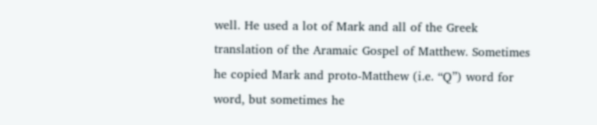well. He used a lot of Mark and all of the Greek translation of the Aramaic Gospel of Matthew. Sometimes he copied Mark and proto-Matthew (i.e. “Q”) word for word, but sometimes he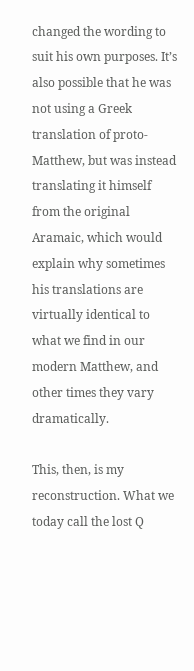changed the wording to suit his own purposes. It’s also possible that he was not using a Greek translation of proto-Matthew, but was instead translating it himself from the original Aramaic, which would explain why sometimes his translations are virtually identical to what we find in our modern Matthew, and other times they vary dramatically.

This, then, is my reconstruction. What we today call the lost Q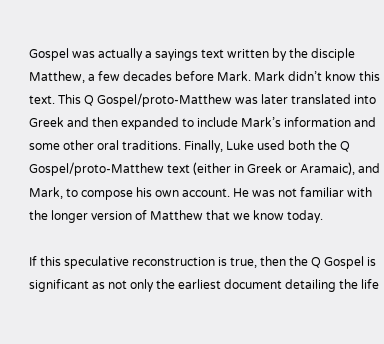Gospel was actually a sayings text written by the disciple Matthew, a few decades before Mark. Mark didn’t know this text. This Q Gospel/proto-Matthew was later translated into Greek and then expanded to include Mark’s information and some other oral traditions. Finally, Luke used both the Q Gospel/proto-Matthew text (either in Greek or Aramaic), and Mark, to compose his own account. He was not familiar with the longer version of Matthew that we know today.

If this speculative reconstruction is true, then the Q Gospel is significant as not only the earliest document detailing the life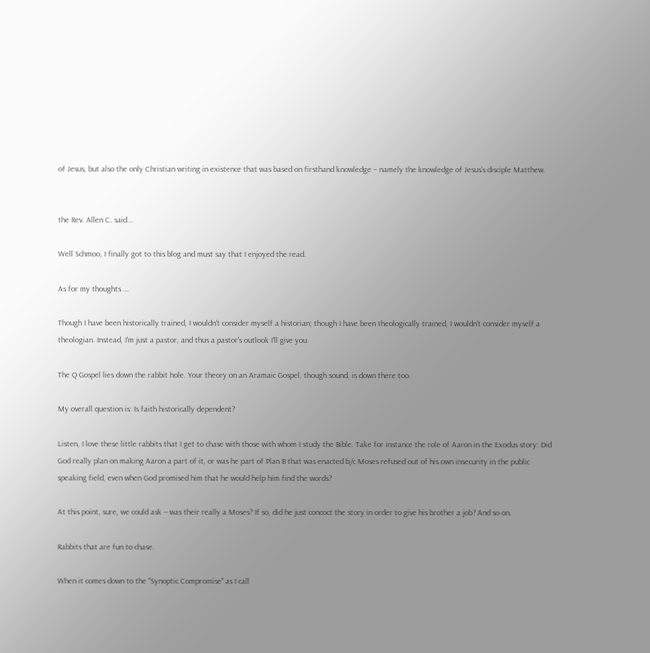of Jesus, but also the only Christian writing in existence that was based on firsthand knowledge – namely the knowledge of Jesus’s disciple Matthew.


the Rev. Allen C. said...

Well Schmoo, I finally got to this blog and must say that I enjoyed the read.

As for my thoughts ...

Though I have been historically trained, I wouldn't consider myself a historian; though I have been theologically trained, I wouldn't consider myself a theologian. Instead, I'm just a pastor, and thus a pastor's outlook I'll give you.

The Q Gospel lies down the rabbit hole. Your theory on an Aramaic Gospel, though sound, is down there too.

My overall question is: Is faith historically dependent?

Listen, I love these little rabbits that I get to chase with those with whom I study the Bible. Take for instance the role of Aaron in the Exodus story: Did God really plan on making Aaron a part of it, or was he part of Plan B that was enacted b/c Moses refused out of his own insecurity in the public speaking field, even when God promised him that he would help him find the words?

At this point, sure, we could ask -- was their really a Moses? If so, did he just concoct the story in order to give his brother a job? And so on.

Rabbits that are fun to chase.

When it comes down to the "Synoptic Compromise" as I call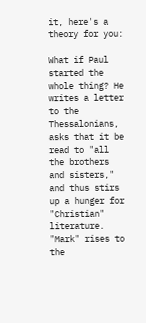it, here's a theory for you:

What if Paul started the whole thing? He writes a letter to the Thessalonians, asks that it be read to "all the brothers and sisters," and thus stirs up a hunger for "Christian" literature. "Mark" rises to the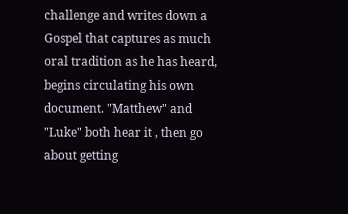challenge and writes down a Gospel that captures as much oral tradition as he has heard, begins circulating his own document. "Matthew" and "Luke" both hear it , then go about getting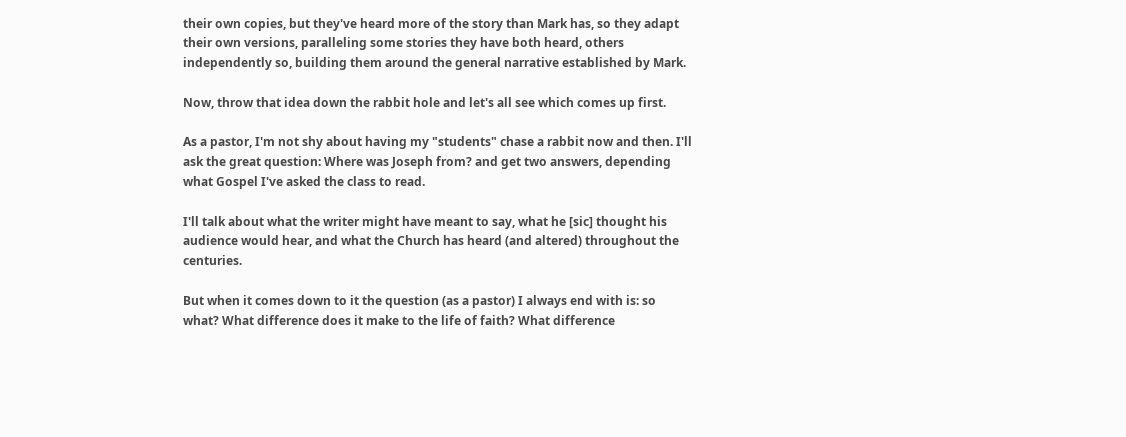their own copies, but they've heard more of the story than Mark has, so they adapt their own versions, paralleling some stories they have both heard, others independently so, building them around the general narrative established by Mark.

Now, throw that idea down the rabbit hole and let's all see which comes up first.

As a pastor, I'm not shy about having my "students" chase a rabbit now and then. I'll ask the great question: Where was Joseph from? and get two answers, depending what Gospel I've asked the class to read.

I'll talk about what the writer might have meant to say, what he [sic] thought his audience would hear, and what the Church has heard (and altered) throughout the centuries.

But when it comes down to it the question (as a pastor) I always end with is: so what? What difference does it make to the life of faith? What difference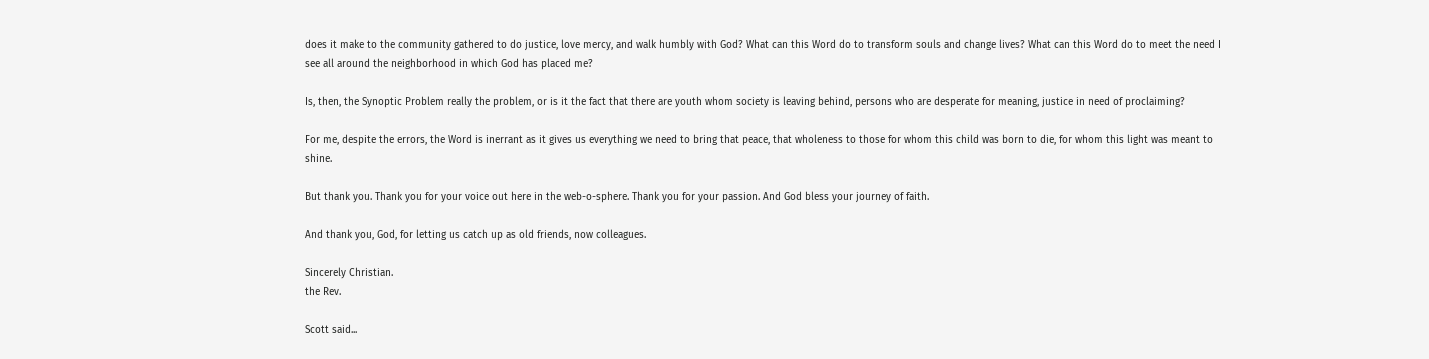does it make to the community gathered to do justice, love mercy, and walk humbly with God? What can this Word do to transform souls and change lives? What can this Word do to meet the need I see all around the neighborhood in which God has placed me?

Is, then, the Synoptic Problem really the problem, or is it the fact that there are youth whom society is leaving behind, persons who are desperate for meaning, justice in need of proclaiming?

For me, despite the errors, the Word is inerrant as it gives us everything we need to bring that peace, that wholeness to those for whom this child was born to die, for whom this light was meant to shine.

But thank you. Thank you for your voice out here in the web-o-sphere. Thank you for your passion. And God bless your journey of faith.

And thank you, God, for letting us catch up as old friends, now colleagues.

Sincerely Christian.
the Rev.

Scott said...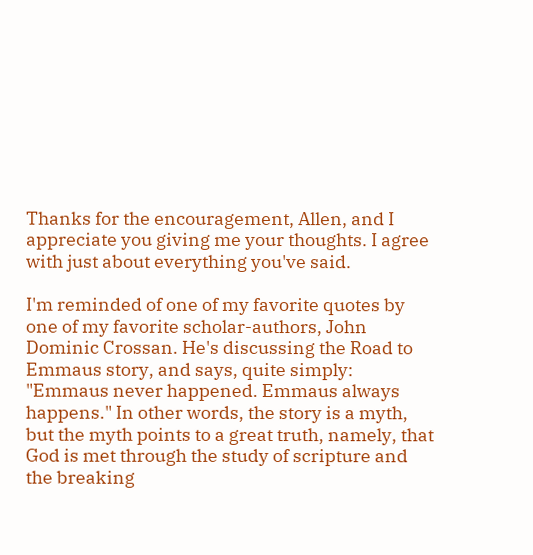Thanks for the encouragement, Allen, and I appreciate you giving me your thoughts. I agree with just about everything you've said.

I'm reminded of one of my favorite quotes by one of my favorite scholar-authors, John Dominic Crossan. He's discussing the Road to Emmaus story, and says, quite simply: "Emmaus never happened. Emmaus always happens." In other words, the story is a myth, but the myth points to a great truth, namely, that God is met through the study of scripture and the breaking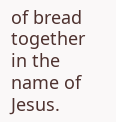of bread together in the name of Jesus.